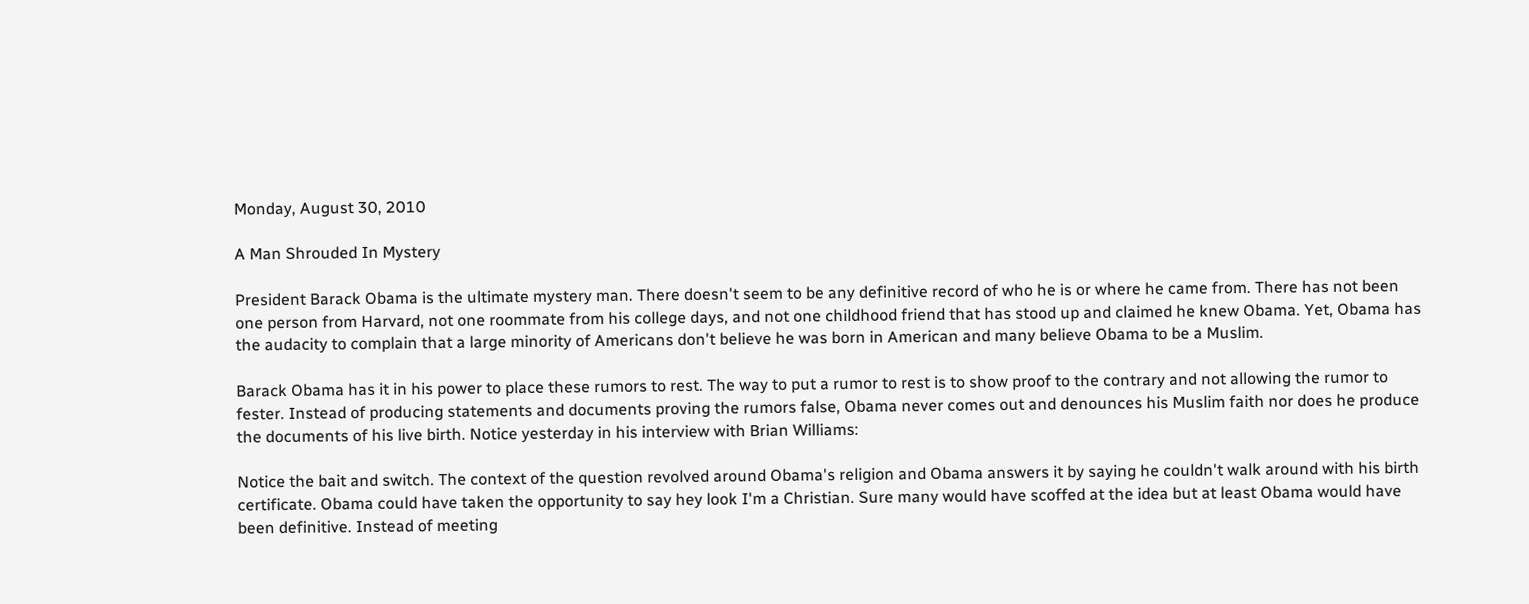Monday, August 30, 2010

A Man Shrouded In Mystery

President Barack Obama is the ultimate mystery man. There doesn't seem to be any definitive record of who he is or where he came from. There has not been one person from Harvard, not one roommate from his college days, and not one childhood friend that has stood up and claimed he knew Obama. Yet, Obama has the audacity to complain that a large minority of Americans don't believe he was born in American and many believe Obama to be a Muslim.

Barack Obama has it in his power to place these rumors to rest. The way to put a rumor to rest is to show proof to the contrary and not allowing the rumor to fester. Instead of producing statements and documents proving the rumors false, Obama never comes out and denounces his Muslim faith nor does he produce the documents of his live birth. Notice yesterday in his interview with Brian Williams:

Notice the bait and switch. The context of the question revolved around Obama's religion and Obama answers it by saying he couldn't walk around with his birth certificate. Obama could have taken the opportunity to say hey look I'm a Christian. Sure many would have scoffed at the idea but at least Obama would have been definitive. Instead of meeting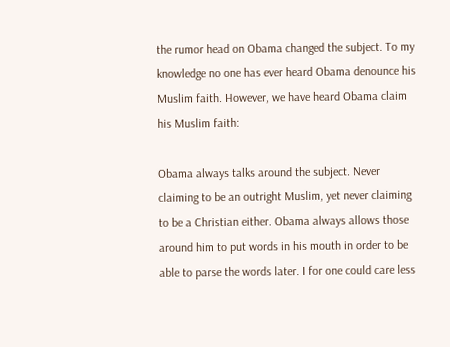the rumor head on Obama changed the subject. To my knowledge no one has ever heard Obama denounce his Muslim faith. However, we have heard Obama claim his Muslim faith:

Obama always talks around the subject. Never claiming to be an outright Muslim, yet never claiming to be a Christian either. Obama always allows those around him to put words in his mouth in order to be able to parse the words later. I for one could care less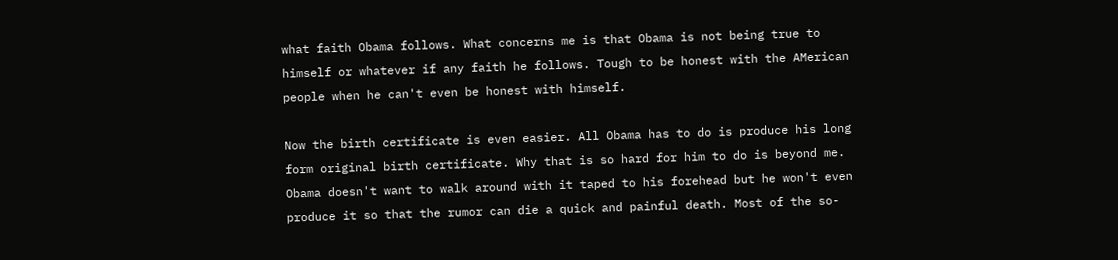what faith Obama follows. What concerns me is that Obama is not being true to himself or whatever if any faith he follows. Tough to be honest with the AMerican people when he can't even be honest with himself.

Now the birth certificate is even easier. All Obama has to do is produce his long form original birth certificate. Why that is so hard for him to do is beyond me. Obama doesn't want to walk around with it taped to his forehead but he won't even produce it so that the rumor can die a quick and painful death. Most of the so-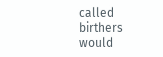called birthers would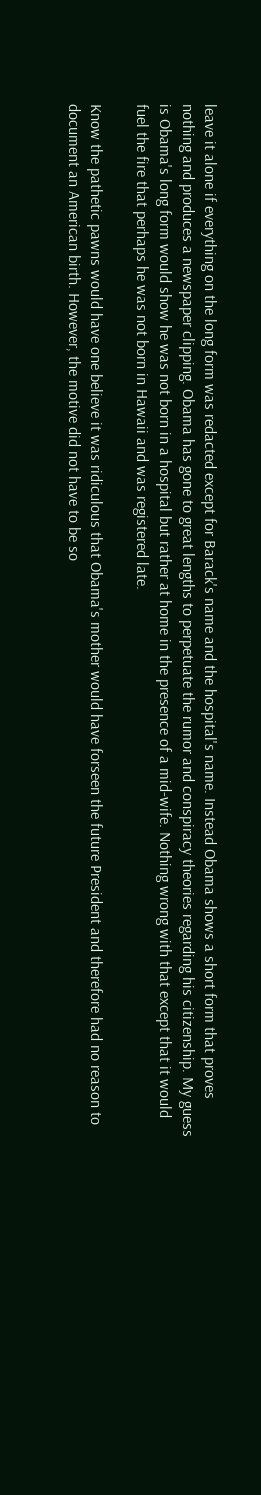leave it alone if everything on the long form was redacted except for Barack's name and the hospital's name. Instead Obama shows a short form that proves nothing and produces a newspaper clipping. Obama has gone to great lengths to perpetuate the rumor and conspiracy theories regarding his citizenship. My guess is Obama's long form would show he was not born in a hospital but rather at home in the presence of a mid-wife. Nothing wrong with that except that it would fuel the fire that perhaps he was not born in Hawaii and was registered late.

Know the pathetic pawns would have one believe it was ridiculous that Obama's mother would have forseen the future President and therefore had no reason to document an American birth. However, the motive did not have to be so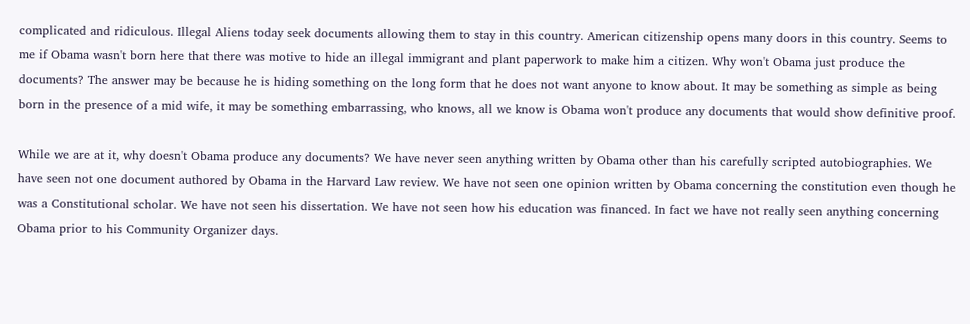complicated and ridiculous. Illegal Aliens today seek documents allowing them to stay in this country. American citizenship opens many doors in this country. Seems to me if Obama wasn't born here that there was motive to hide an illegal immigrant and plant paperwork to make him a citizen. Why won't Obama just produce the documents? The answer may be because he is hiding something on the long form that he does not want anyone to know about. It may be something as simple as being born in the presence of a mid wife, it may be something embarrassing, who knows, all we know is Obama won't produce any documents that would show definitive proof.

While we are at it, why doesn't Obama produce any documents? We have never seen anything written by Obama other than his carefully scripted autobiographies. We have seen not one document authored by Obama in the Harvard Law review. We have not seen one opinion written by Obama concerning the constitution even though he was a Constitutional scholar. We have not seen his dissertation. We have not seen how his education was financed. In fact we have not really seen anything concerning Obama prior to his Community Organizer days.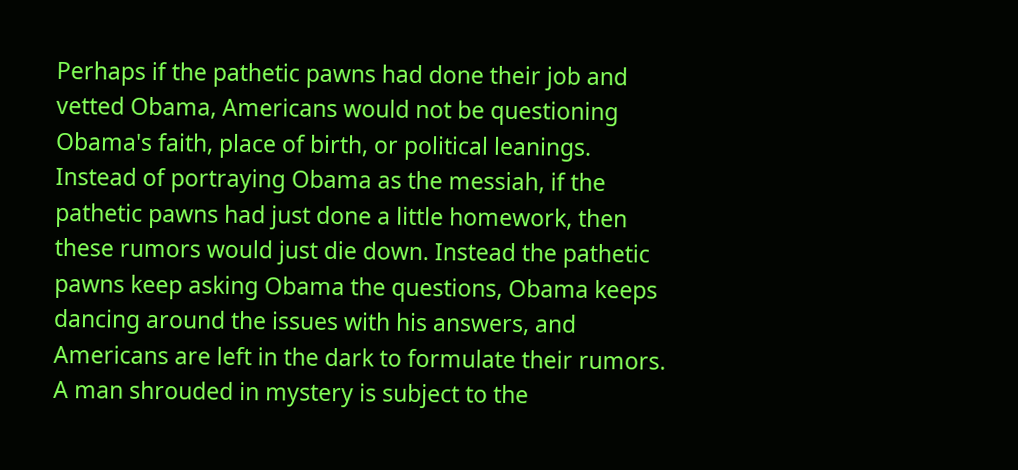Perhaps if the pathetic pawns had done their job and vetted Obama, Americans would not be questioning Obama's faith, place of birth, or political leanings. Instead of portraying Obama as the messiah, if the pathetic pawns had just done a little homework, then these rumors would just die down. Instead the pathetic pawns keep asking Obama the questions, Obama keeps dancing around the issues with his answers, and Americans are left in the dark to formulate their rumors. A man shrouded in mystery is subject to the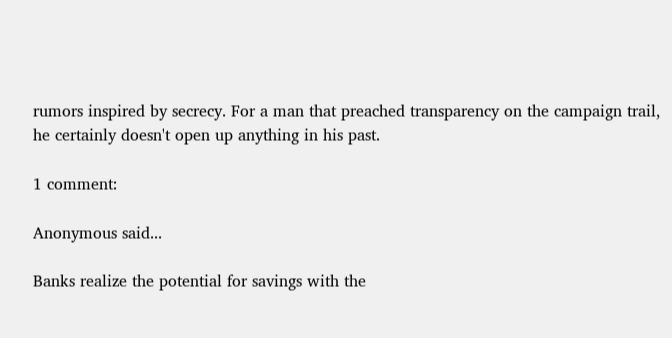rumors inspired by secrecy. For a man that preached transparency on the campaign trail, he certainly doesn't open up anything in his past.

1 comment:

Anonymous said...

Banks realize the potential for savings with the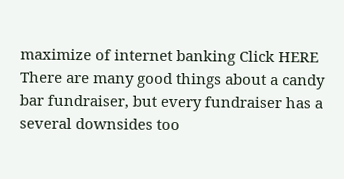maximize of internet banking Click HERE There are many good things about a candy bar fundraiser, but every fundraiser has a several downsides too